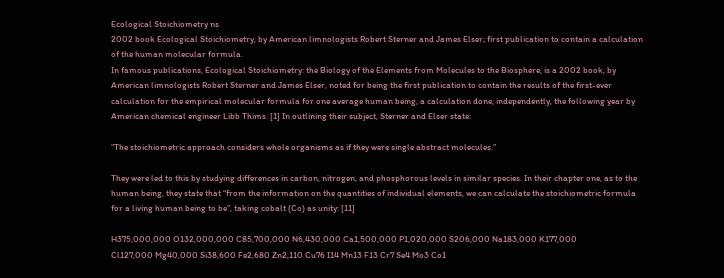Ecological Stoichiometry ns
2002 book Ecological Stoichiometry, by American limnologists Robert Sterner and James Elser; first publication to contain a calculation of the human molecular formula.
In famous publications, Ecological Stoichiometry: the Biology of the Elements from Molecules to the Biosphere, is a 2002 book, by American limnologists Robert Sterner and James Elser, noted for being the first publication to contain the results of the first-ever calculation for the empirical molecular formula for one average human being, a calculation done, independently, the following year by American chemical engineer Libb Thims. [1] In outlining their subject, Sterner and Elser state:

“The stoichiometric approach considers whole organisms as if they were single abstract molecules.”

They were led to this by studying differences in carbon, nitrogen, and phosphorous levels in similar species. In their chapter one, as to the human being, they state that “from the information on the quantities of individual elements, we can calculate the stoichiometric formula for a living human being to be”, taking cobalt (Co) as unity: [11]

H375,000,000 O132,000,000 C85,700,000 N6,430,000 Ca1,500,000 P1,020,000 S206,000 Na183,000 K177,000
Cl127,000 Mg40,000 Si38,600 Fe2,680 Zn2,110 Cu76 I14 Mn13 F13 Cr7 Se4 Mo3 Co1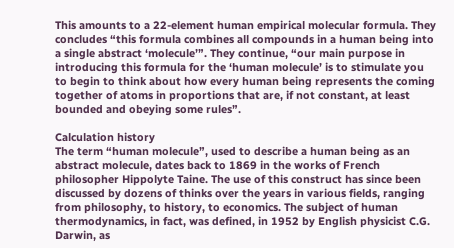This amounts to a 22-element human empirical molecular formula. They concludes “this formula combines all compounds in a human being into a single abstract ‘molecule’”. They continue, “our main purpose in introducing this formula for the ‘human molecule’ is to stimulate you to begin to think about how every human being represents the coming together of atoms in proportions that are, if not constant, at least bounded and obeying some rules”.

Calculation history
The term “human molecule”, used to describe a human being as an abstract molecule, dates back to 1869 in the works of French philosopher Hippolyte Taine. The use of this construct has since been discussed by dozens of thinks over the years in various fields, ranging from philosophy, to history, to economics. The subject of human thermodynamics, in fact, was defined, in 1952 by English physicist C.G. Darwin, as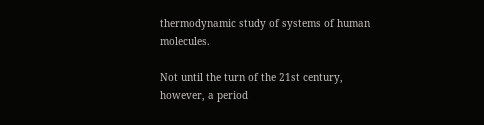thermodynamic study of systems of human molecules.

Not until the turn of the 21st century, however, a period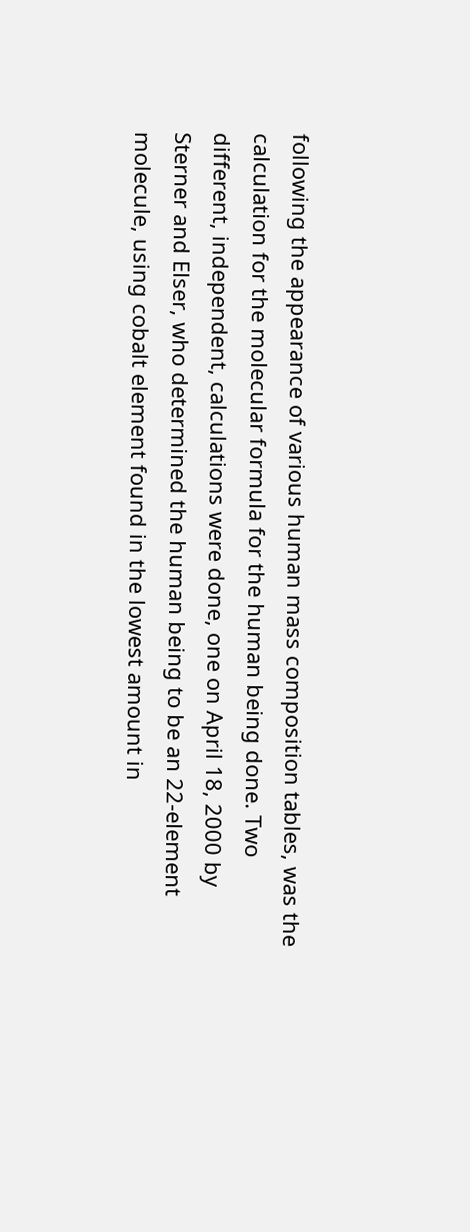following the appearance of various human mass composition tables, was the calculation for the molecular formula for the human being done. Two different, independent, calculations were done, one on April 18, 2000 by Sterner and Elser, who determined the human being to be an 22-element molecule, using cobalt element found in the lowest amount in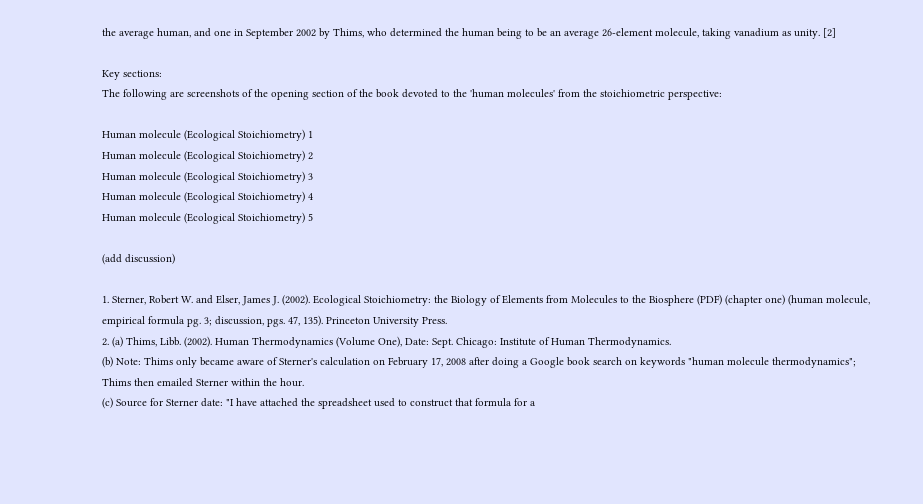the average human, and one in September 2002 by Thims, who determined the human being to be an average 26-element molecule, taking vanadium as unity. [2]

Key sections:
The following are screenshots of the opening section of the book devoted to the 'human molecules' from the stoichiometric perspective:

Human molecule (Ecological Stoichiometry) 1
Human molecule (Ecological Stoichiometry) 2
Human molecule (Ecological Stoichiometry) 3
Human molecule (Ecological Stoichiometry) 4
Human molecule (Ecological Stoichiometry) 5

(add discussion)

1. Sterner, Robert W. and Elser, James J. (2002). Ecological Stoichiometry: the Biology of Elements from Molecules to the Biosphere (PDF) (chapter one) (human molecule, empirical formula pg. 3; discussion, pgs. 47, 135). Princeton University Press.
2. (a) Thims, Libb. (2002). Human Thermodynamics (Volume One), Date: Sept. Chicago: Institute of Human Thermodynamics.
(b) Note: Thims only became aware of Sterner's calculation on February 17, 2008 after doing a Google book search on keywords "human molecule thermodynamics"; Thims then emailed Sterner within the hour.
(c) Source for Sterner date: "I have attached the spreadsheet used to construct that formula for a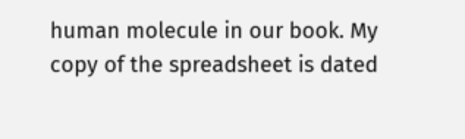human molecule in our book. My copy of the spreadsheet is dated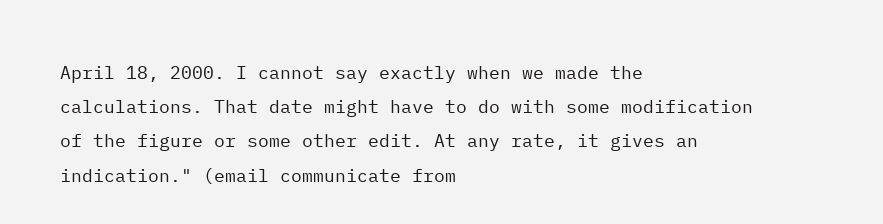April 18, 2000. I cannot say exactly when we made the calculations. That date might have to do with some modification of the figure or some other edit. At any rate, it gives an indication." (email communicate from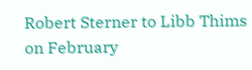Robert Sterner to Libb Thims on February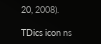20, 2008).

TDics icon ns